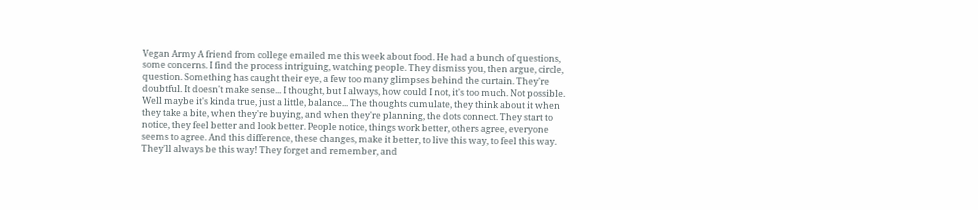Vegan Army A friend from college emailed me this week about food. He had a bunch of questions, some concerns. I find the process intriguing, watching people. They dismiss you, then argue, circle, question. Something has caught their eye, a few too many glimpses behind the curtain. They're doubtful. It doesn't make sense... I thought, but I always, how could I not, it's too much. Not possible. Well maybe it's kinda true, just a little, balance... The thoughts cumulate, they think about it when they take a bite, when they're buying, and when they're planning, the dots connect. They start to notice, they feel better and look better. People notice, things work better, others agree, everyone seems to agree. And this difference, these changes, make it better, to live this way, to feel this way. They'll always be this way! They forget and remember, and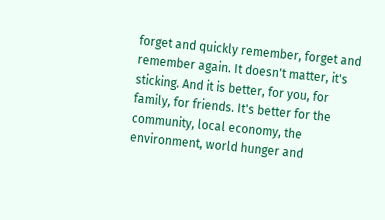forget and quickly remember, forget and remember again. It doesn't matter, it's sticking. And it is better, for you, for family, for friends. It's better for the community, local economy, the environment, world hunger and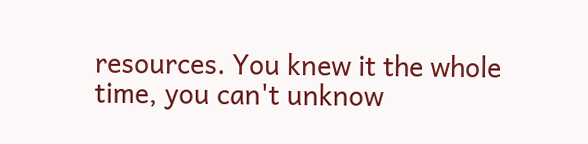resources. You knew it the whole time, you can't unknow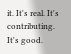it. It's real. It's contributing. It's good.